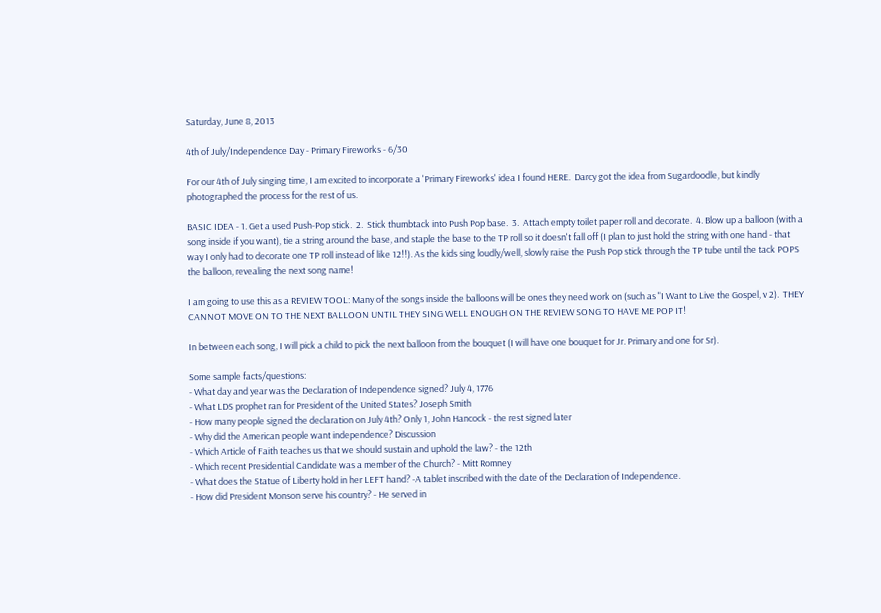Saturday, June 8, 2013

4th of July/Independence Day - Primary Fireworks - 6/30

For our 4th of July singing time, I am excited to incorporate a 'Primary Fireworks' idea I found HERE.  Darcy got the idea from Sugardoodle, but kindly photographed the process for the rest of us.

BASIC IDEA - 1. Get a used Push-Pop stick.  2.  Stick thumbtack into Push Pop base.  3.  Attach empty toilet paper roll and decorate.  4. Blow up a balloon (with a song inside if you want), tie a string around the base, and staple the base to the TP roll so it doesn't fall off (I plan to just hold the string with one hand - that way I only had to decorate one TP roll instead of like 12!!). As the kids sing loudly/well, slowly raise the Push Pop stick through the TP tube until the tack POPS the balloon, revealing the next song name!

I am going to use this as a REVIEW TOOL: Many of the songs inside the balloons will be ones they need work on (such as "I Want to Live the Gospel, v 2).  THEY CANNOT MOVE ON TO THE NEXT BALLOON UNTIL THEY SING WELL ENOUGH ON THE REVIEW SONG TO HAVE ME POP IT!

In between each song, I will pick a child to pick the next balloon from the bouquet (I will have one bouquet for Jr. Primary and one for Sr).

Some sample facts/questions:
- What day and year was the Declaration of Independence signed? July 4, 1776
- What LDS prophet ran for President of the United States? Joseph Smith
- How many people signed the declaration on July 4th? Only 1, John Hancock - the rest signed later
- Why did the American people want independence? Discussion
- Which Article of Faith teaches us that we should sustain and uphold the law? - the 12th
- Which recent Presidential Candidate was a member of the Church? - Mitt Romney
- What does the Statue of Liberty hold in her LEFT hand? -A tablet inscribed with the date of the Declaration of Independence.
- How did President Monson serve his country? - He served in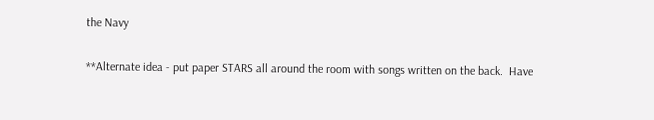the Navy

**Alternate idea - put paper STARS all around the room with songs written on the back.  Have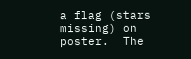a flag (stars missing) on poster.  The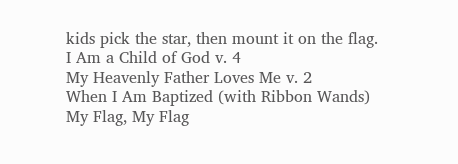kids pick the star, then mount it on the flag.
I Am a Child of God v. 4
My Heavenly Father Loves Me v. 2
When I Am Baptized (with Ribbon Wands)
My Flag, My Flag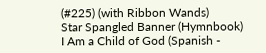(#225) (with Ribbon Wands)
Star Spangled Banner (Hymnbook)
I Am a Child of God (Spanish -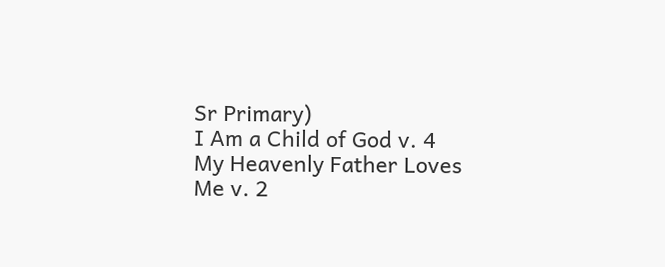Sr Primary)
I Am a Child of God v. 4
My Heavenly Father Loves Me v. 2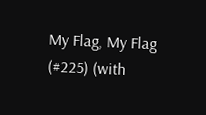My Flag, My Flag (#225) (with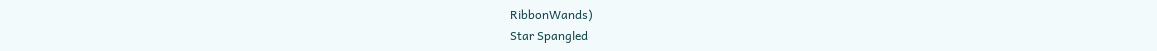RibbonWands)
Star Spangled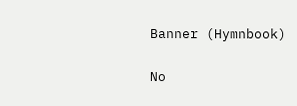Banner (Hymnbook)

No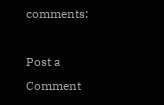comments:

Post a Comment